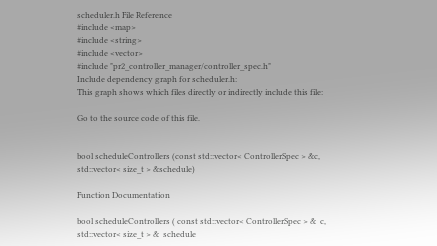scheduler.h File Reference
#include <map>
#include <string>
#include <vector>
#include "pr2_controller_manager/controller_spec.h"
Include dependency graph for scheduler.h:
This graph shows which files directly or indirectly include this file:

Go to the source code of this file.


bool scheduleControllers (const std::vector< ControllerSpec > &c, std::vector< size_t > &schedule)

Function Documentation

bool scheduleControllers ( const std::vector< ControllerSpec > &  c,
std::vector< size_t > &  schedule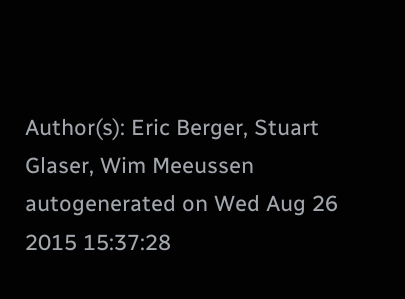Author(s): Eric Berger, Stuart Glaser, Wim Meeussen
autogenerated on Wed Aug 26 2015 15:37:28